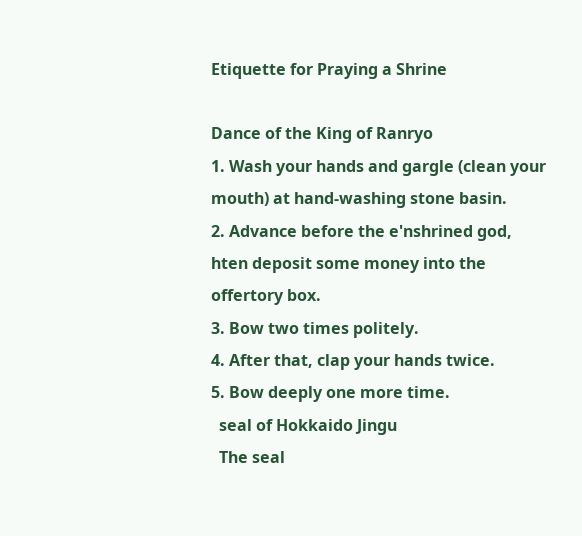Etiquette for Praying a Shrine

Dance of the King of Ranryo
1. Wash your hands and gargle (clean your mouth) at hand-washing stone basin.
2. Advance before the e'nshrined god, hten deposit some money into the offertory box.
3. Bow two times politely.
4. After that, clap your hands twice.
5. Bow deeply one more time.
  seal of Hokkaido Jingu
  The seal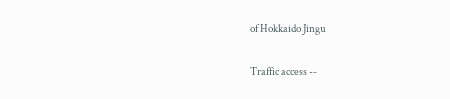of Hokkaido Jingu

Traffic access --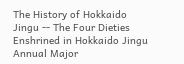The History of Hokkaido Jingu -- The Four Dieties Enshrined in Hokkaido Jingu
Annual Major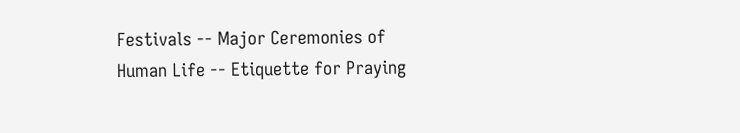Festivals -- Major Ceremonies of Human Life -- Etiquette for Praying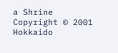a Shrine
Copyright © 2001 Hokkaido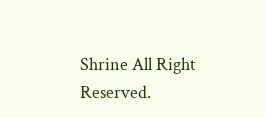Shrine All Right Reserved.